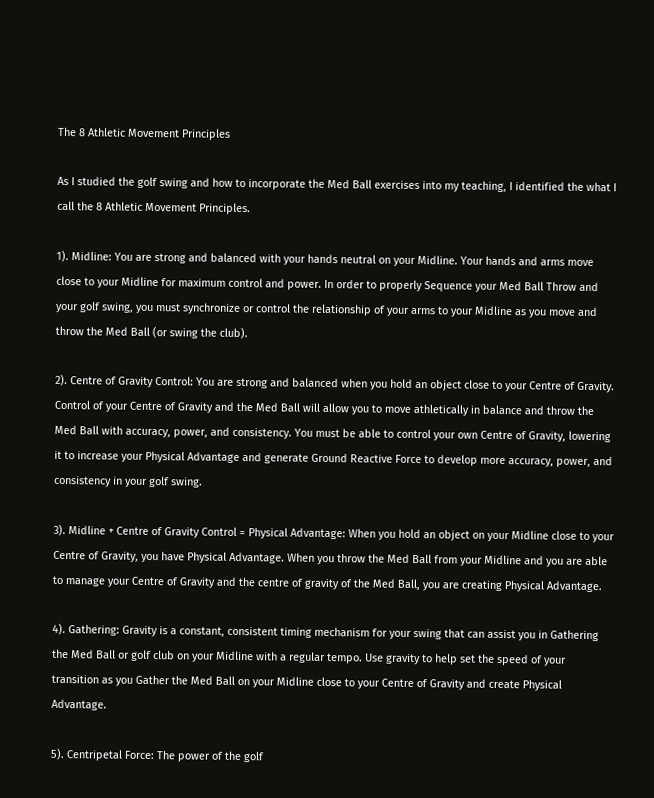The 8 Athletic Movement Principles

As I studied the golf swing and how to incorporate the Med Ball exercises into my teaching, I identified the what I call the 8 Athletic Movement Principles.

1). Midline: You are strong and balanced with your hands neutral on your Midline. Your hands and arms move close to your Midline for maximum control and power. In order to properly Sequence your Med Ball Throw and your golf swing, you must synchronize or control the relationship of your arms to your Midline as you move and throw the Med Ball (or swing the club).

2). Centre of Gravity Control: You are strong and balanced when you hold an object close to your Centre of Gravity. Control of your Centre of Gravity and the Med Ball will allow you to move athletically in balance and throw the Med Ball with accuracy, power, and consistency. You must be able to control your own Centre of Gravity, lowering it to increase your Physical Advantage and generate Ground Reactive Force to develop more accuracy, power, and consistency in your golf swing.

3). Midline + Centre of Gravity Control = Physical Advantage: When you hold an object on your Midline close to your Centre of Gravity, you have Physical Advantage. When you throw the Med Ball from your Midline and you are able to manage your Centre of Gravity and the centre of gravity of the Med Ball, you are creating Physical Advantage.

4). Gathering: Gravity is a constant, consistent timing mechanism for your swing that can assist you in Gathering the Med Ball or golf club on your Midline with a regular tempo. Use gravity to help set the speed of your transition as you Gather the Med Ball on your Midline close to your Centre of Gravity and create Physical Advantage.

5). Centripetal Force: The power of the golf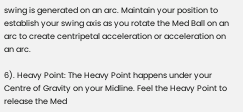swing is generated on an arc. Maintain your position to establish your swing axis as you rotate the Med Ball on an arc to create centripetal acceleration or acceleration on an arc.

6). Heavy Point: The Heavy Point happens under your Centre of Gravity on your Midline. Feel the Heavy Point to release the Med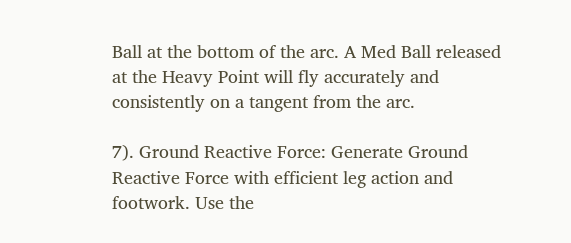Ball at the bottom of the arc. A Med Ball released at the Heavy Point will fly accurately and consistently on a tangent from the arc.

7). Ground Reactive Force: Generate Ground Reactive Force with efficient leg action and footwork. Use the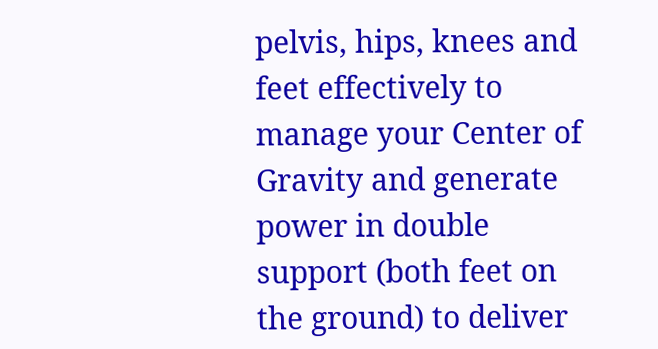pelvis, hips, knees and feet effectively to manage your Center of Gravity and generate power in double support (both feet on the ground) to deliver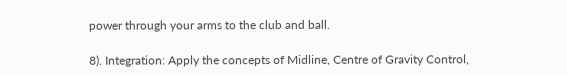power through your arms to the club and ball.

8). Integration: Apply the concepts of Midline, Centre of Gravity Control,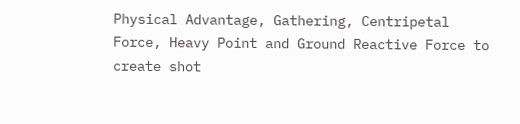Physical Advantage, Gathering, Centripetal Force, Heavy Point and Ground Reactive Force to create shot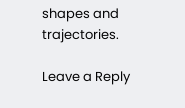shapes and trajectories.

Leave a Reply